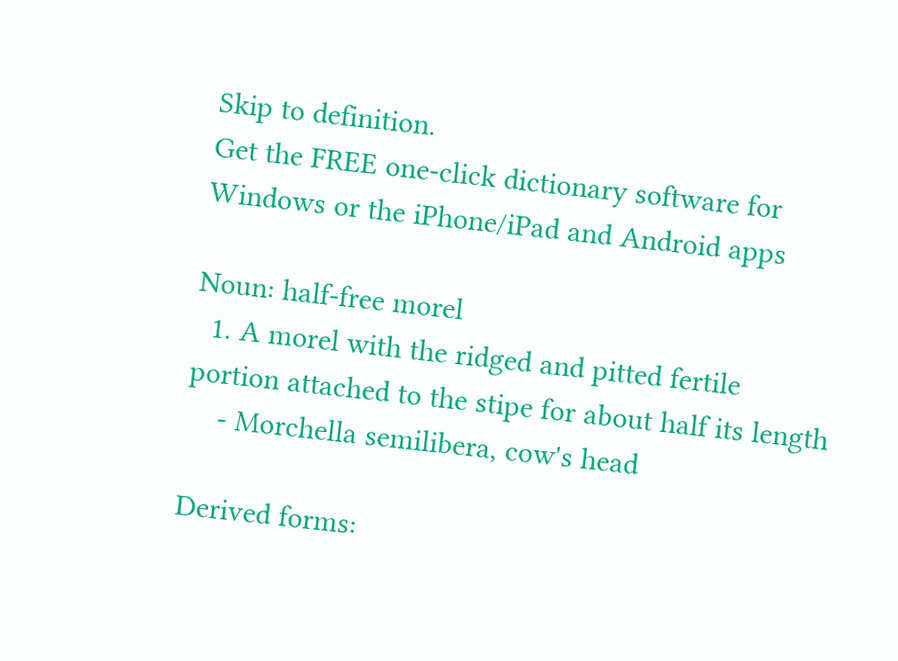Skip to definition.
Get the FREE one-click dictionary software for Windows or the iPhone/iPad and Android apps

Noun: half-free morel
  1. A morel with the ridged and pitted fertile portion attached to the stipe for about half its length
    - Morchella semilibera, cow's head

Derived forms: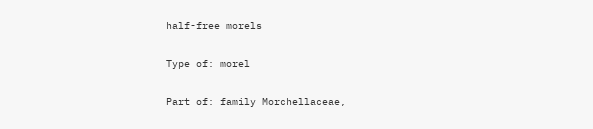half-free morels

Type of: morel

Part of: family Morchellaceae,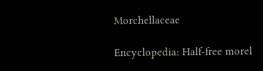Morchellaceae

Encyclopedia: Half-free morel